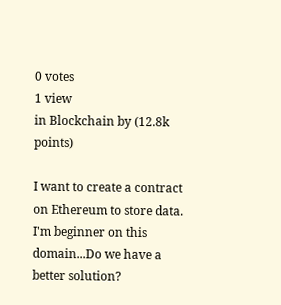0 votes
1 view
in Blockchain by (12.8k points)

I want to create a contract on Ethereum to store data. I'm beginner on this domain...Do we have a better solution?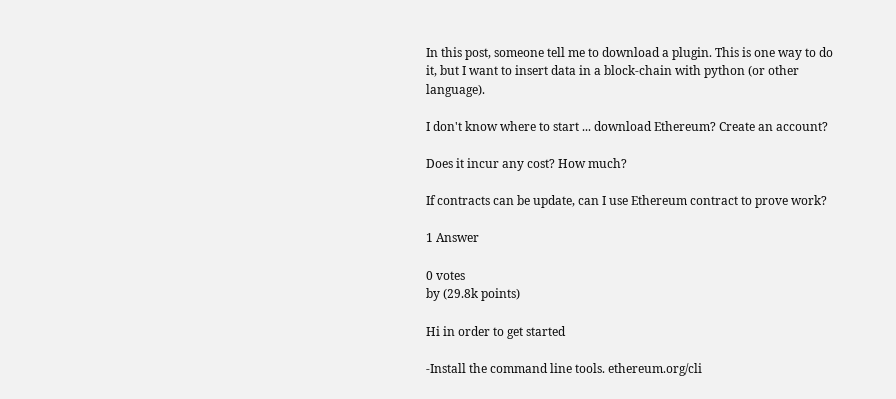In this post, someone tell me to download a plugin. This is one way to do it, but I want to insert data in a block-chain with python (or other language).

I don't know where to start ... download Ethereum? Create an account?

Does it incur any cost? How much?

If contracts can be update, can I use Ethereum contract to prove work?

1 Answer

0 votes
by (29.8k points)

Hi in order to get started

-Install the command line tools. ethereum.org/cli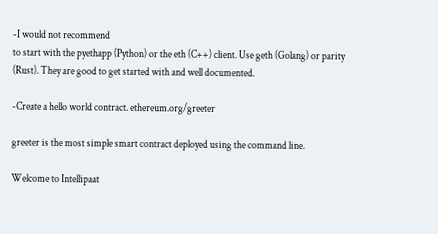-I would not recommend
to start with the pyethapp (Python) or the eth (C++) client. Use geth (Golang) or parity (Rust). They are good to get started with and well documented.

-Create a hello world contract. ethereum.org/greeter

greeter is the most simple smart contract deployed using the command line.

Welcome to Intellipaat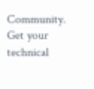Community. Get your technical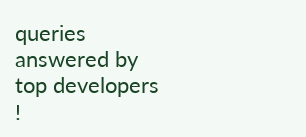queries answered by top developers !